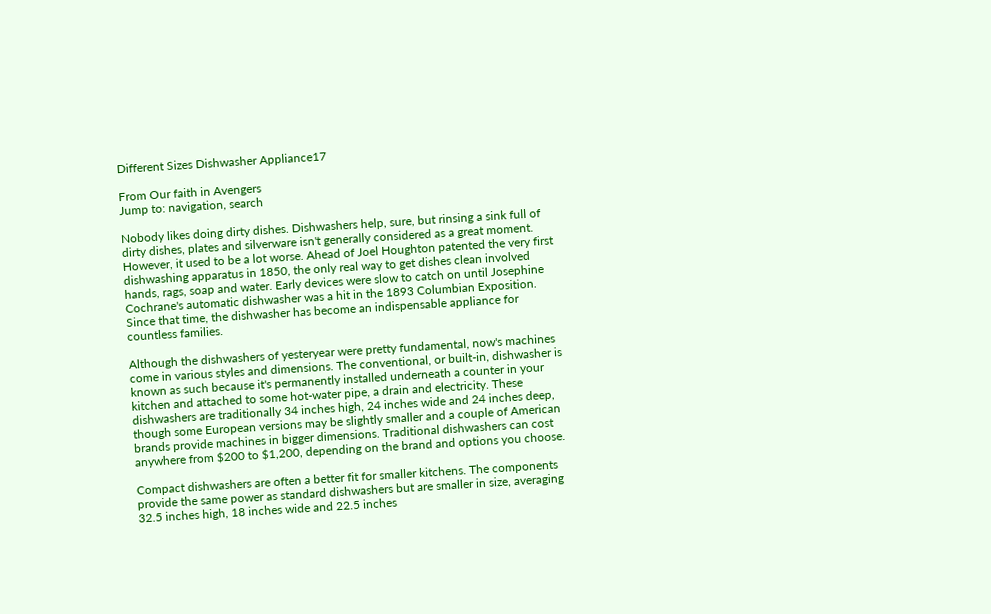Different Sizes Dishwasher Appliance17

From Our faith in Avengers
Jump to: navigation, search

Nobody likes doing dirty dishes. Dishwashers help, sure, but rinsing a sink full of dirty dishes, plates and silverware isn't generally considered as a great moment. However, it used to be a lot worse. Ahead of Joel Houghton patented the very first dishwashing apparatus in 1850, the only real way to get dishes clean involved hands, rags, soap and water. Early devices were slow to catch on until Josephine Cochrane's automatic dishwasher was a hit in the 1893 Columbian Exposition. Since that time, the dishwasher has become an indispensable appliance for countless families.

Although the dishwashers of yesteryear were pretty fundamental, now's machines come in various styles and dimensions. The conventional, or built-in, dishwasher is known as such because it's permanently installed underneath a counter in your kitchen and attached to some hot-water pipe, a drain and electricity. These dishwashers are traditionally 34 inches high, 24 inches wide and 24 inches deep, though some European versions may be slightly smaller and a couple of American brands provide machines in bigger dimensions. Traditional dishwashers can cost anywhere from $200 to $1,200, depending on the brand and options you choose.

Compact dishwashers are often a better fit for smaller kitchens. The components provide the same power as standard dishwashers but are smaller in size, averaging 32.5 inches high, 18 inches wide and 22.5 inches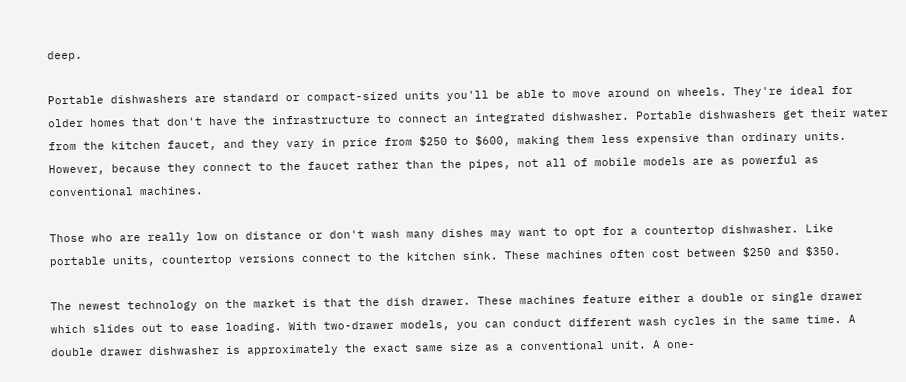deep.

Portable dishwashers are standard or compact-sized units you'll be able to move around on wheels. They're ideal for older homes that don't have the infrastructure to connect an integrated dishwasher. Portable dishwashers get their water from the kitchen faucet, and they vary in price from $250 to $600, making them less expensive than ordinary units. However, because they connect to the faucet rather than the pipes, not all of mobile models are as powerful as conventional machines.

Those who are really low on distance or don't wash many dishes may want to opt for a countertop dishwasher. Like portable units, countertop versions connect to the kitchen sink. These machines often cost between $250 and $350.

The newest technology on the market is that the dish drawer. These machines feature either a double or single drawer which slides out to ease loading. With two-drawer models, you can conduct different wash cycles in the same time. A double drawer dishwasher is approximately the exact same size as a conventional unit. A one-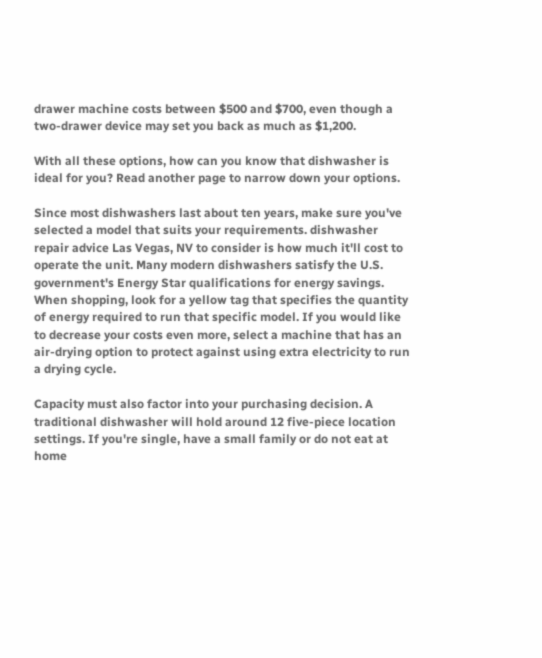drawer machine costs between $500 and $700, even though a two-drawer device may set you back as much as $1,200.

With all these options, how can you know that dishwasher is ideal for you? Read another page to narrow down your options.

Since most dishwashers last about ten years, make sure you've selected a model that suits your requirements. dishwasher repair advice Las Vegas, NV to consider is how much it'll cost to operate the unit. Many modern dishwashers satisfy the U.S. government's Energy Star qualifications for energy savings. When shopping, look for a yellow tag that specifies the quantity of energy required to run that specific model. If you would like to decrease your costs even more, select a machine that has an air-drying option to protect against using extra electricity to run a drying cycle.

Capacity must also factor into your purchasing decision. A traditional dishwasher will hold around 12 five-piece location settings. If you're single, have a small family or do not eat at home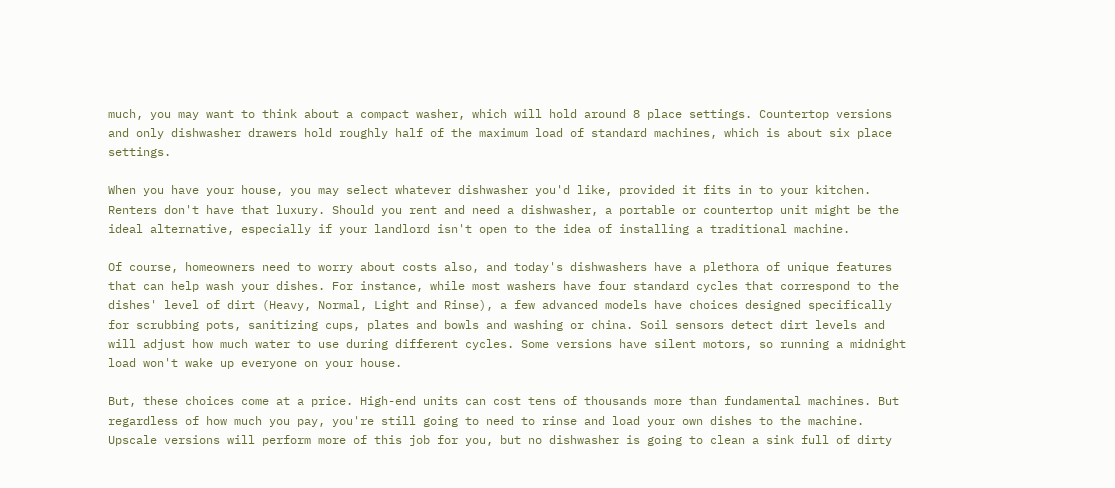much, you may want to think about a compact washer, which will hold around 8 place settings. Countertop versions and only dishwasher drawers hold roughly half of the maximum load of standard machines, which is about six place settings.

When you have your house, you may select whatever dishwasher you'd like, provided it fits in to your kitchen. Renters don't have that luxury. Should you rent and need a dishwasher, a portable or countertop unit might be the ideal alternative, especially if your landlord isn't open to the idea of installing a traditional machine.

Of course, homeowners need to worry about costs also, and today's dishwashers have a plethora of unique features that can help wash your dishes. For instance, while most washers have four standard cycles that correspond to the dishes' level of dirt (Heavy, Normal, Light and Rinse), a few advanced models have choices designed specifically for scrubbing pots, sanitizing cups, plates and bowls and washing or china. Soil sensors detect dirt levels and will adjust how much water to use during different cycles. Some versions have silent motors, so running a midnight load won't wake up everyone on your house.

But, these choices come at a price. High-end units can cost tens of thousands more than fundamental machines. But regardless of how much you pay, you're still going to need to rinse and load your own dishes to the machine. Upscale versions will perform more of this job for you, but no dishwasher is going to clean a sink full of dirty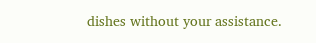dishes without your assistance.